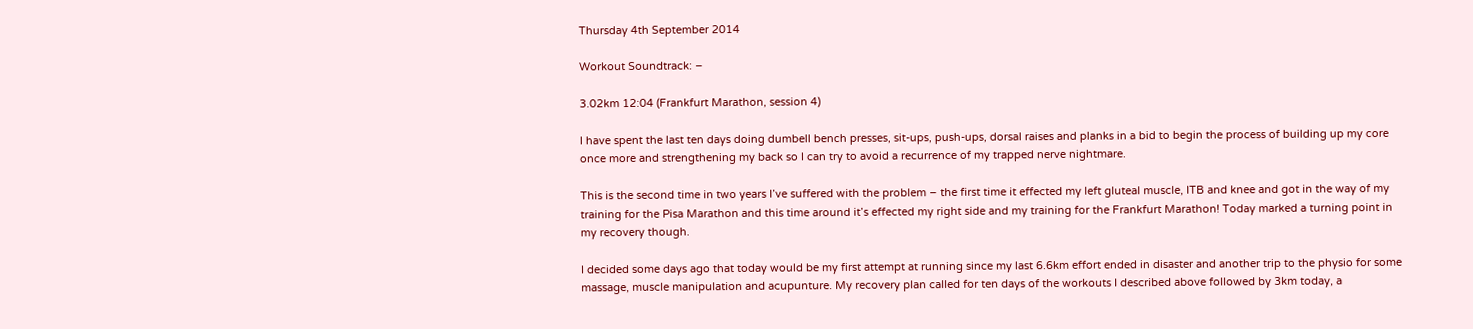Thursday 4th September 2014

Workout Soundtrack: –

3.02km 12:04 (Frankfurt Marathon, session 4)

I have spent the last ten days doing dumbell bench presses, sit-ups, push-ups, dorsal raises and planks in a bid to begin the process of building up my core once more and strengthening my back so I can try to avoid a recurrence of my trapped nerve nightmare.

This is the second time in two years I’ve suffered with the problem – the first time it effected my left gluteal muscle, ITB and knee and got in the way of my training for the Pisa Marathon and this time around it’s effected my right side and my training for the Frankfurt Marathon! Today marked a turning point in my recovery though.

I decided some days ago that today would be my first attempt at running since my last 6.6km effort ended in disaster and another trip to the physio for some massage, muscle manipulation and acupunture. My recovery plan called for ten days of the workouts I described above followed by 3km today, a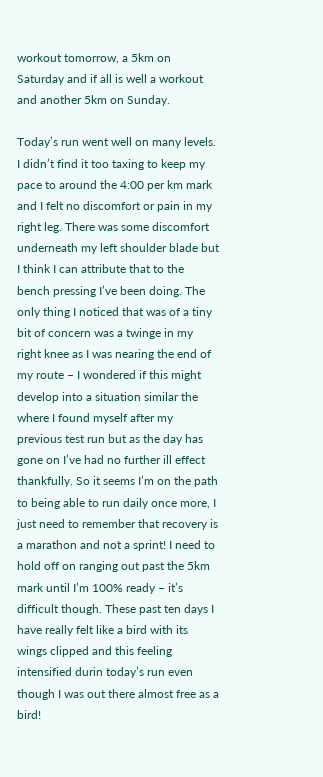workout tomorrow, a 5km on Saturday and if all is well a workout and another 5km on Sunday.

Today’s run went well on many levels. I didn’t find it too taxing to keep my pace to around the 4:00 per km mark and I felt no discomfort or pain in my right leg. There was some discomfort underneath my left shoulder blade but I think I can attribute that to the bench pressing I’ve been doing. The only thing I noticed that was of a tiny bit of concern was a twinge in my right knee as I was nearing the end of my route – I wondered if this might develop into a situation similar the where I found myself after my previous test run but as the day has gone on I’ve had no further ill effect thankfully. So it seems I’m on the path to being able to run daily once more, I just need to remember that recovery is a marathon and not a sprint! I need to hold off on ranging out past the 5km mark until I’m 100% ready – it’s difficult though. These past ten days I have really felt like a bird with its wings clipped and this feeling intensified durin today’s run even though I was out there almost free as a bird!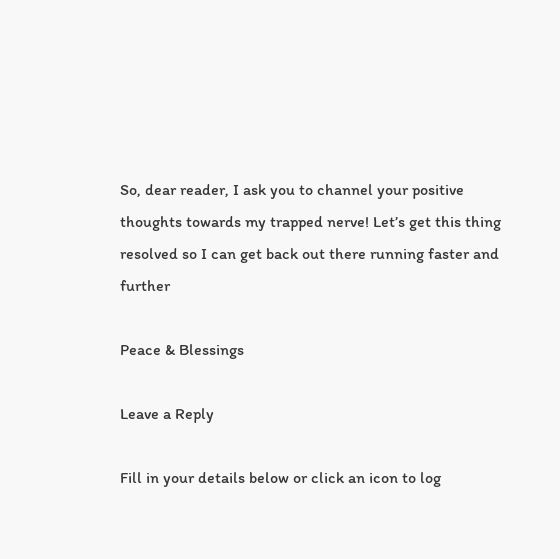So, dear reader, I ask you to channel your positive thoughts towards my trapped nerve! Let’s get this thing resolved so I can get back out there running faster and further

Peace & Blessings

Leave a Reply

Fill in your details below or click an icon to log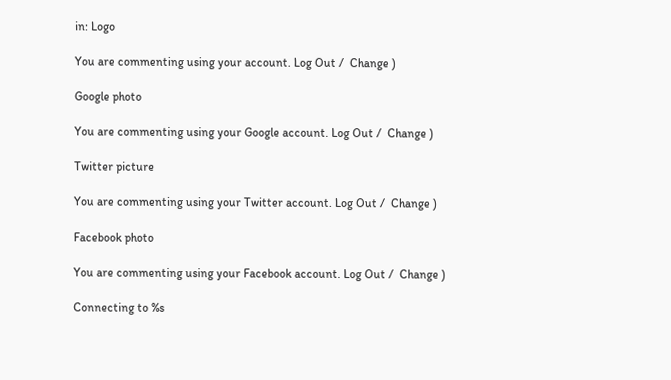in: Logo

You are commenting using your account. Log Out /  Change )

Google photo

You are commenting using your Google account. Log Out /  Change )

Twitter picture

You are commenting using your Twitter account. Log Out /  Change )

Facebook photo

You are commenting using your Facebook account. Log Out /  Change )

Connecting to %s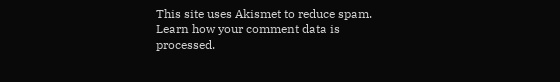This site uses Akismet to reduce spam. Learn how your comment data is processed.